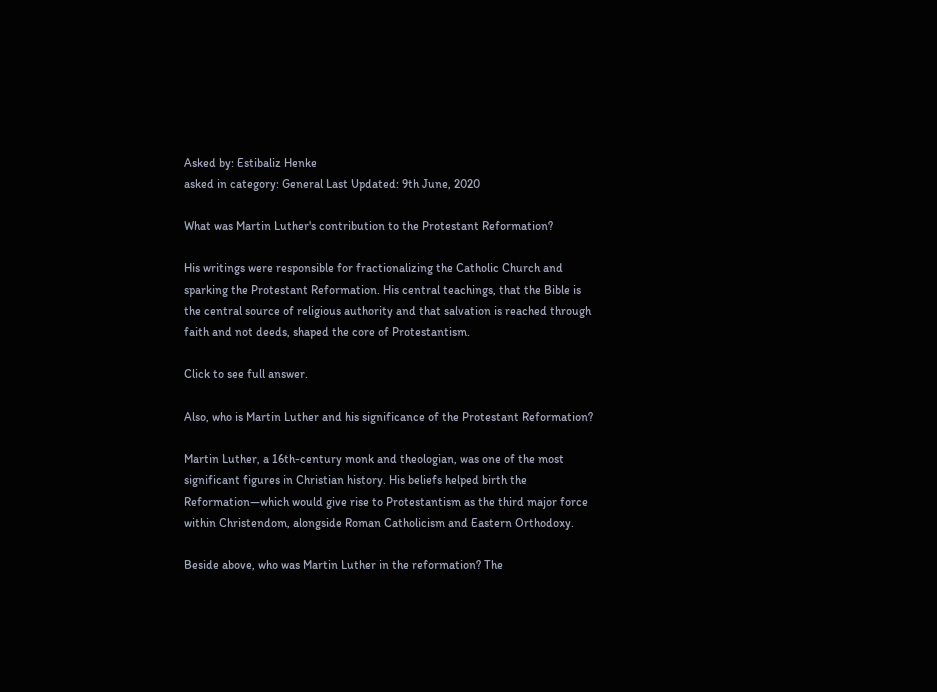Asked by: Estibaliz Henke
asked in category: General Last Updated: 9th June, 2020

What was Martin Luther's contribution to the Protestant Reformation?

His writings were responsible for fractionalizing the Catholic Church and sparking the Protestant Reformation. His central teachings, that the Bible is the central source of religious authority and that salvation is reached through faith and not deeds, shaped the core of Protestantism.

Click to see full answer.

Also, who is Martin Luther and his significance of the Protestant Reformation?

Martin Luther, a 16th-century monk and theologian, was one of the most significant figures in Christian history. His beliefs helped birth the Reformation—which would give rise to Protestantism as the third major force within Christendom, alongside Roman Catholicism and Eastern Orthodoxy.

Beside above, who was Martin Luther in the reformation? The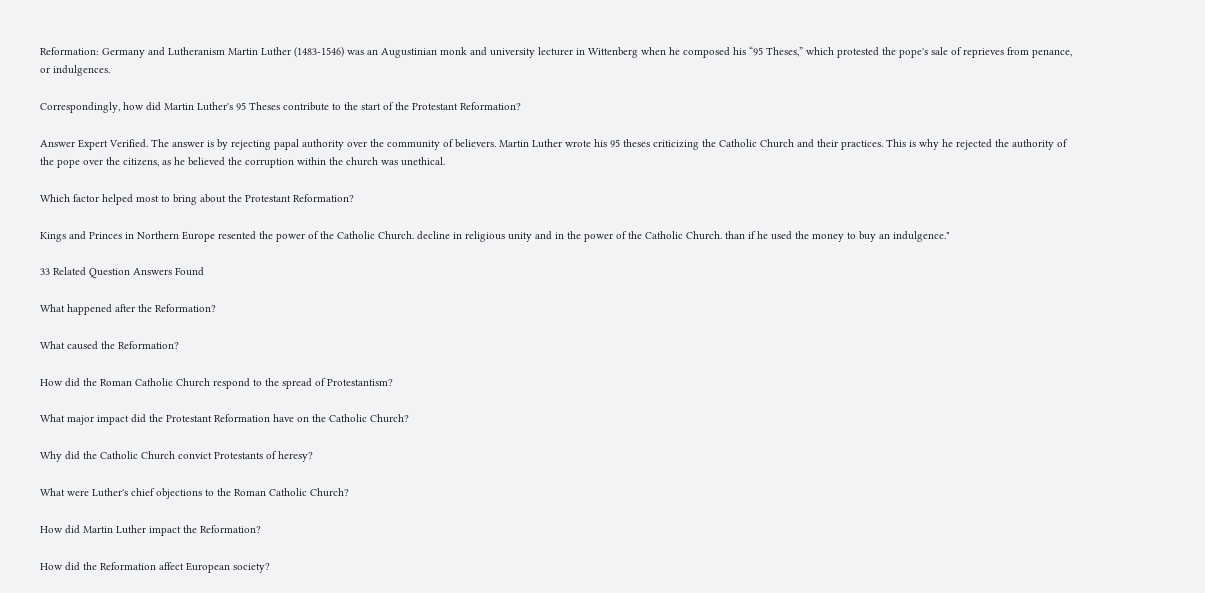Reformation: Germany and Lutheranism Martin Luther (1483-1546) was an Augustinian monk and university lecturer in Wittenberg when he composed his “95 Theses,” which protested the pope's sale of reprieves from penance, or indulgences.

Correspondingly, how did Martin Luther's 95 Theses contribute to the start of the Protestant Reformation?

Answer Expert Verified. The answer is by rejecting papal authority over the community of believers. Martin Luther wrote his 95 theses criticizing the Catholic Church and their practices. This is why he rejected the authority of the pope over the citizens, as he believed the corruption within the church was unethical.

Which factor helped most to bring about the Protestant Reformation?

Kings and Princes in Northern Europe resented the power of the Catholic Church. decline in religious unity and in the power of the Catholic Church. than if he used the money to buy an indulgence."

33 Related Question Answers Found

What happened after the Reformation?

What caused the Reformation?

How did the Roman Catholic Church respond to the spread of Protestantism?

What major impact did the Protestant Reformation have on the Catholic Church?

Why did the Catholic Church convict Protestants of heresy?

What were Luther's chief objections to the Roman Catholic Church?

How did Martin Luther impact the Reformation?

How did the Reformation affect European society?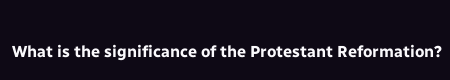What is the significance of the Protestant Reformation?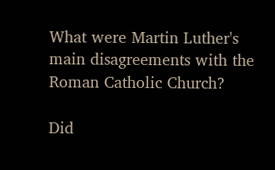What were Martin Luther's main disagreements with the Roman Catholic Church?

Did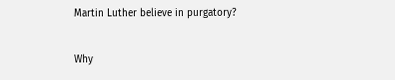Martin Luther believe in purgatory?

Why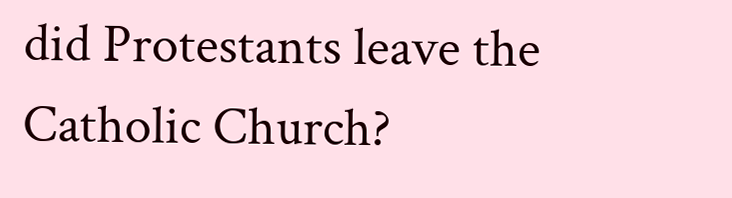did Protestants leave the Catholic Church?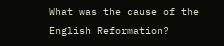What was the cause of the English Reformation?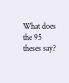What does the 95 theses say?